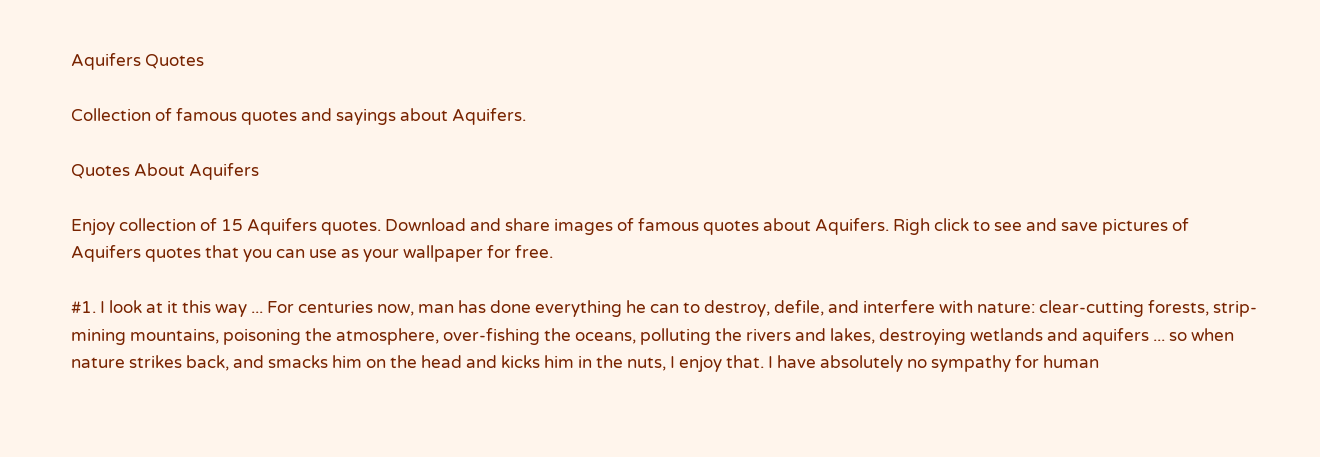Aquifers Quotes

Collection of famous quotes and sayings about Aquifers.

Quotes About Aquifers

Enjoy collection of 15 Aquifers quotes. Download and share images of famous quotes about Aquifers. Righ click to see and save pictures of Aquifers quotes that you can use as your wallpaper for free.

#1. I look at it this way ... For centuries now, man has done everything he can to destroy, defile, and interfere with nature: clear-cutting forests, strip-mining mountains, poisoning the atmosphere, over-fishing the oceans, polluting the rivers and lakes, destroying wetlands and aquifers ... so when nature strikes back, and smacks him on the head and kicks him in the nuts, I enjoy that. I have absolutely no sympathy for human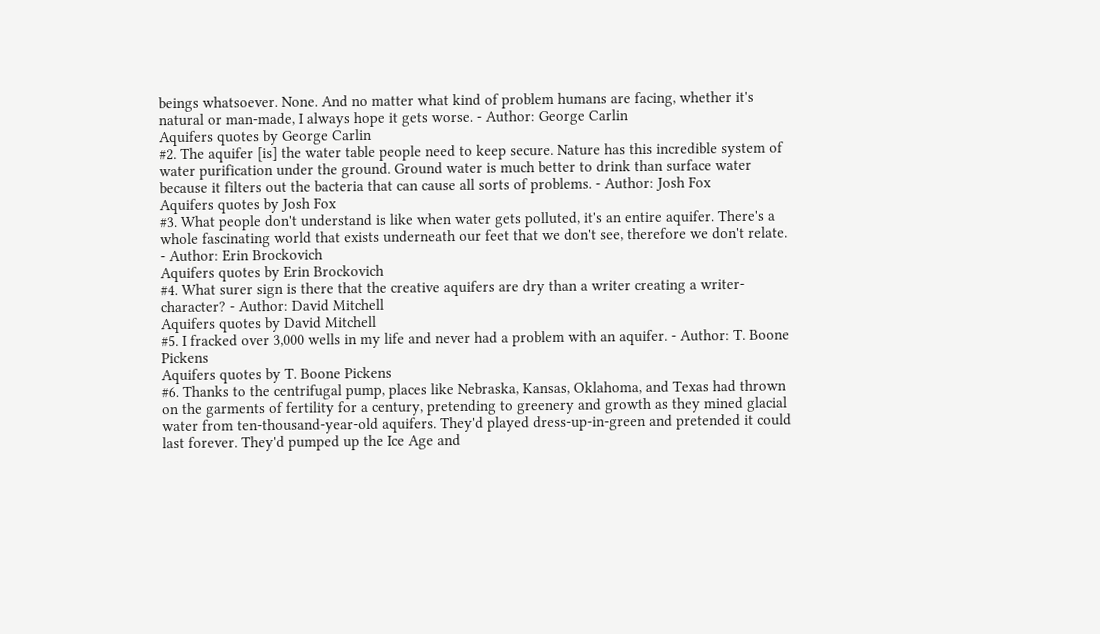beings whatsoever. None. And no matter what kind of problem humans are facing, whether it's natural or man-made, I always hope it gets worse. - Author: George Carlin
Aquifers quotes by George Carlin
#2. The aquifer [is] the water table people need to keep secure. Nature has this incredible system of water purification under the ground. Ground water is much better to drink than surface water because it filters out the bacteria that can cause all sorts of problems. - Author: Josh Fox
Aquifers quotes by Josh Fox
#3. What people don't understand is like when water gets polluted, it's an entire aquifer. There's a whole fascinating world that exists underneath our feet that we don't see, therefore we don't relate. - Author: Erin Brockovich
Aquifers quotes by Erin Brockovich
#4. What surer sign is there that the creative aquifers are dry than a writer creating a writer-character? - Author: David Mitchell
Aquifers quotes by David Mitchell
#5. I fracked over 3,000 wells in my life and never had a problem with an aquifer. - Author: T. Boone Pickens
Aquifers quotes by T. Boone Pickens
#6. Thanks to the centrifugal pump, places like Nebraska, Kansas, Oklahoma, and Texas had thrown on the garments of fertility for a century, pretending to greenery and growth as they mined glacial water from ten-thousand-year-old aquifers. They'd played dress-up-in-green and pretended it could last forever. They'd pumped up the Ice Age and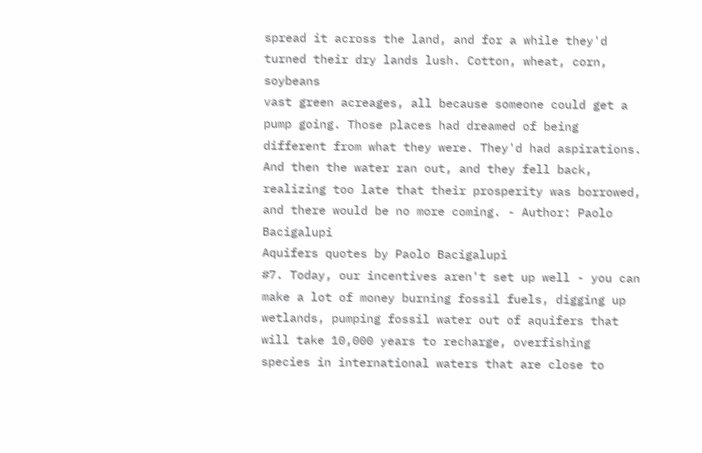spread it across the land, and for a while they'd turned their dry lands lush. Cotton, wheat, corn, soybeans
vast green acreages, all because someone could get a pump going. Those places had dreamed of being different from what they were. They'd had aspirations. And then the water ran out, and they fell back, realizing too late that their prosperity was borrowed, and there would be no more coming. - Author: Paolo Bacigalupi
Aquifers quotes by Paolo Bacigalupi
#7. Today, our incentives aren't set up well - you can make a lot of money burning fossil fuels, digging up wetlands, pumping fossil water out of aquifers that will take 10,000 years to recharge, overfishing species in international waters that are close to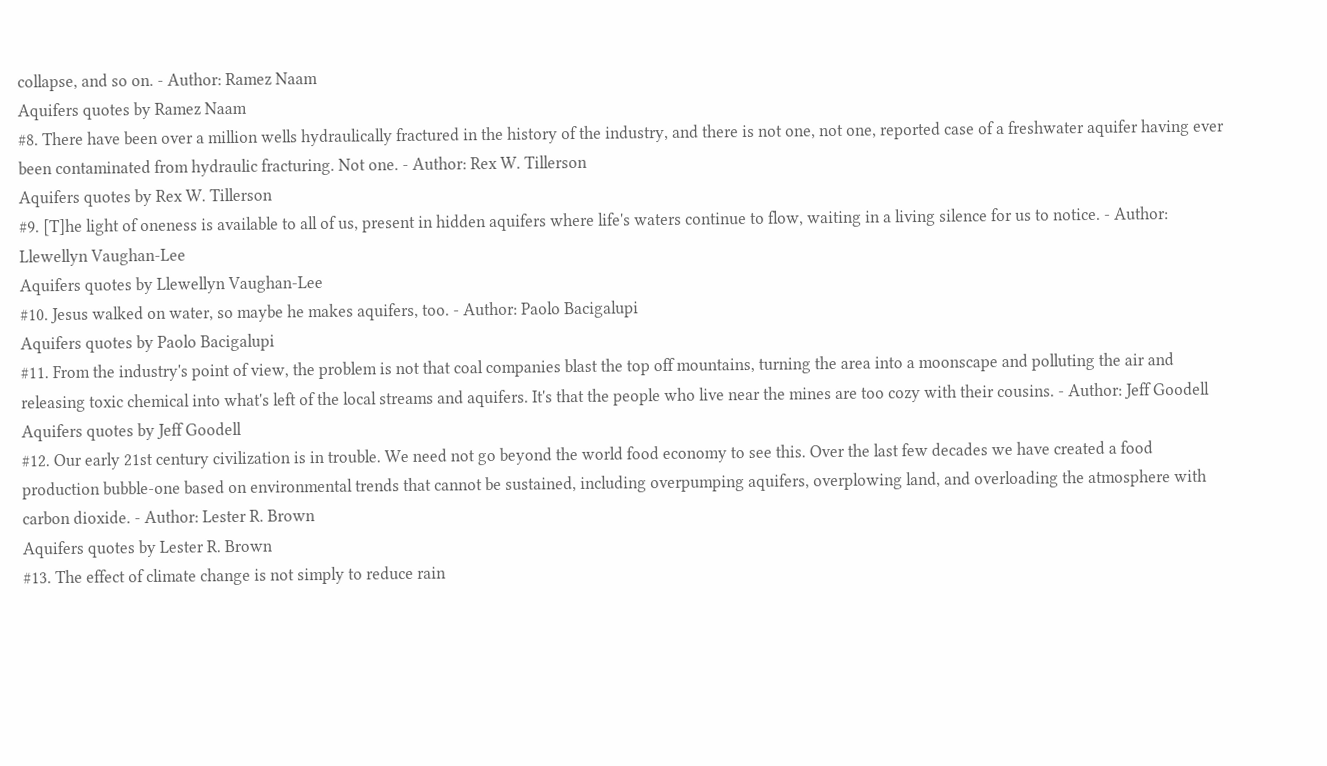collapse, and so on. - Author: Ramez Naam
Aquifers quotes by Ramez Naam
#8. There have been over a million wells hydraulically fractured in the history of the industry, and there is not one, not one, reported case of a freshwater aquifer having ever been contaminated from hydraulic fracturing. Not one. - Author: Rex W. Tillerson
Aquifers quotes by Rex W. Tillerson
#9. [T]he light of oneness is available to all of us, present in hidden aquifers where life's waters continue to flow, waiting in a living silence for us to notice. - Author: Llewellyn Vaughan-Lee
Aquifers quotes by Llewellyn Vaughan-Lee
#10. Jesus walked on water, so maybe he makes aquifers, too. - Author: Paolo Bacigalupi
Aquifers quotes by Paolo Bacigalupi
#11. From the industry's point of view, the problem is not that coal companies blast the top off mountains, turning the area into a moonscape and polluting the air and releasing toxic chemical into what's left of the local streams and aquifers. It's that the people who live near the mines are too cozy with their cousins. - Author: Jeff Goodell
Aquifers quotes by Jeff Goodell
#12. Our early 21st century civilization is in trouble. We need not go beyond the world food economy to see this. Over the last few decades we have created a food production bubble-one based on environmental trends that cannot be sustained, including overpumping aquifers, overplowing land, and overloading the atmosphere with carbon dioxide. - Author: Lester R. Brown
Aquifers quotes by Lester R. Brown
#13. The effect of climate change is not simply to reduce rain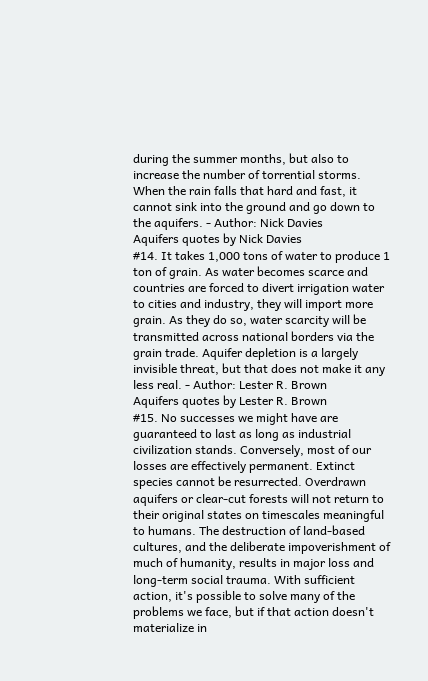during the summer months, but also to increase the number of torrential storms. When the rain falls that hard and fast, it cannot sink into the ground and go down to the aquifers. - Author: Nick Davies
Aquifers quotes by Nick Davies
#14. It takes 1,000 tons of water to produce 1 ton of grain. As water becomes scarce and countries are forced to divert irrigation water to cities and industry, they will import more grain. As they do so, water scarcity will be transmitted across national borders via the grain trade. Aquifer depletion is a largely invisible threat, but that does not make it any less real. - Author: Lester R. Brown
Aquifers quotes by Lester R. Brown
#15. No successes we might have are guaranteed to last as long as industrial civilization stands. Conversely, most of our losses are effectively permanent. Extinct species cannot be resurrected. Overdrawn aquifers or clear-cut forests will not return to their original states on timescales meaningful to humans. The destruction of land-based cultures, and the deliberate impoverishment of much of humanity, results in major loss and long-term social trauma. With sufficient action, it's possible to solve many of the problems we face, but if that action doesn't materialize in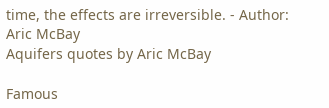time, the effects are irreversible. - Author: Aric McBay
Aquifers quotes by Aric McBay

Famous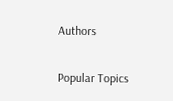Authors

Popular Topics